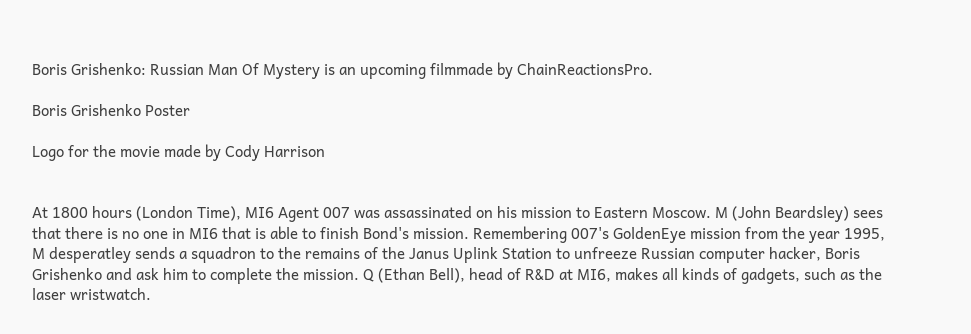Boris Grishenko: Russian Man Of Mystery is an upcoming filmmade by ChainReactionsPro.

Boris Grishenko Poster

Logo for the movie made by Cody Harrison


At 1800 hours (London Time), MI6 Agent 007 was assassinated on his mission to Eastern Moscow. M (John Beardsley) sees that there is no one in MI6 that is able to finish Bond's mission. Remembering 007's GoldenEye mission from the year 1995, M desperatley sends a squadron to the remains of the Janus Uplink Station to unfreeze Russian computer hacker, Boris Grishenko and ask him to complete the mission. Q (Ethan Bell), head of R&D at MI6, makes all kinds of gadgets, such as the laser wristwatch.